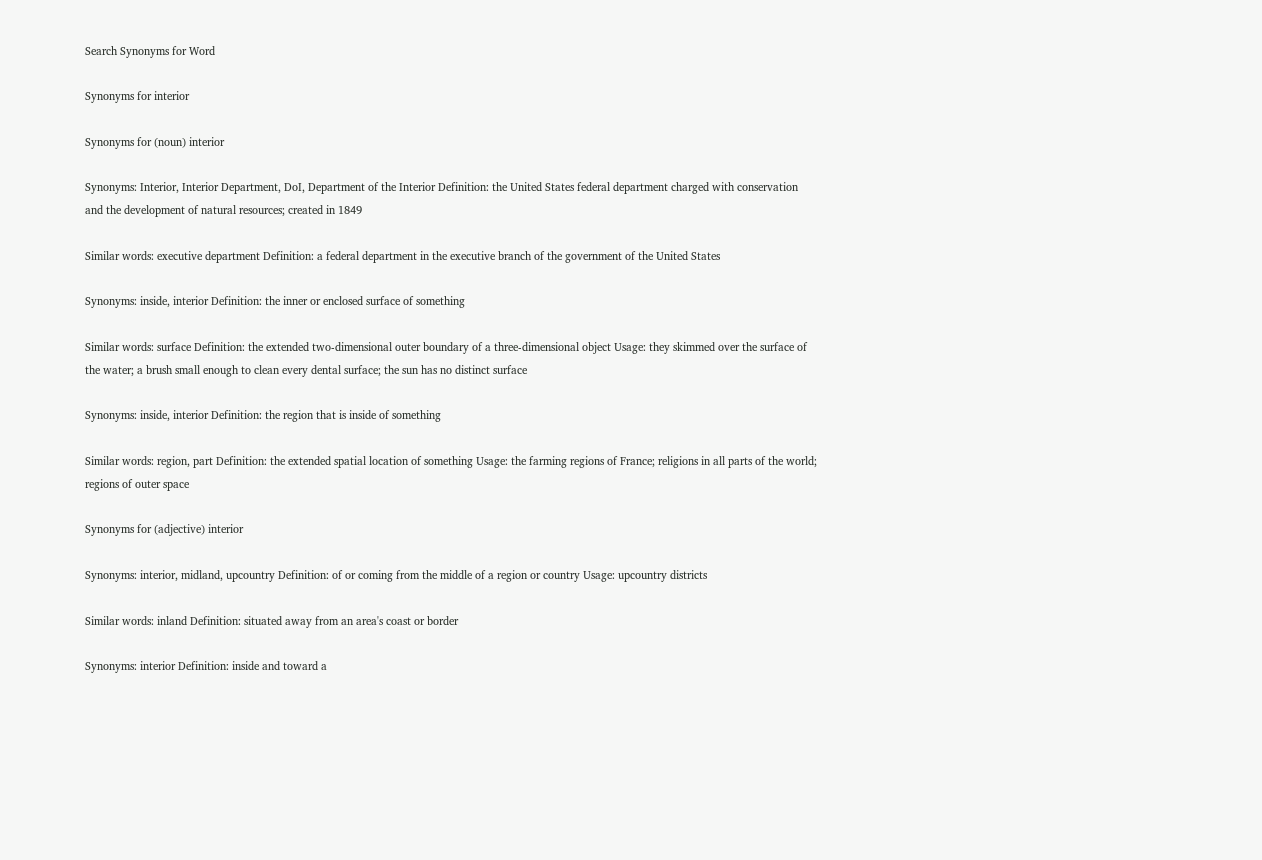Search Synonyms for Word

Synonyms for interior

Synonyms for (noun) interior

Synonyms: Interior, Interior Department, DoI, Department of the Interior Definition: the United States federal department charged with conservation and the development of natural resources; created in 1849

Similar words: executive department Definition: a federal department in the executive branch of the government of the United States

Synonyms: inside, interior Definition: the inner or enclosed surface of something

Similar words: surface Definition: the extended two-dimensional outer boundary of a three-dimensional object Usage: they skimmed over the surface of the water; a brush small enough to clean every dental surface; the sun has no distinct surface

Synonyms: inside, interior Definition: the region that is inside of something

Similar words: region, part Definition: the extended spatial location of something Usage: the farming regions of France; religions in all parts of the world; regions of outer space

Synonyms for (adjective) interior

Synonyms: interior, midland, upcountry Definition: of or coming from the middle of a region or country Usage: upcountry districts

Similar words: inland Definition: situated away from an area's coast or border

Synonyms: interior Definition: inside and toward a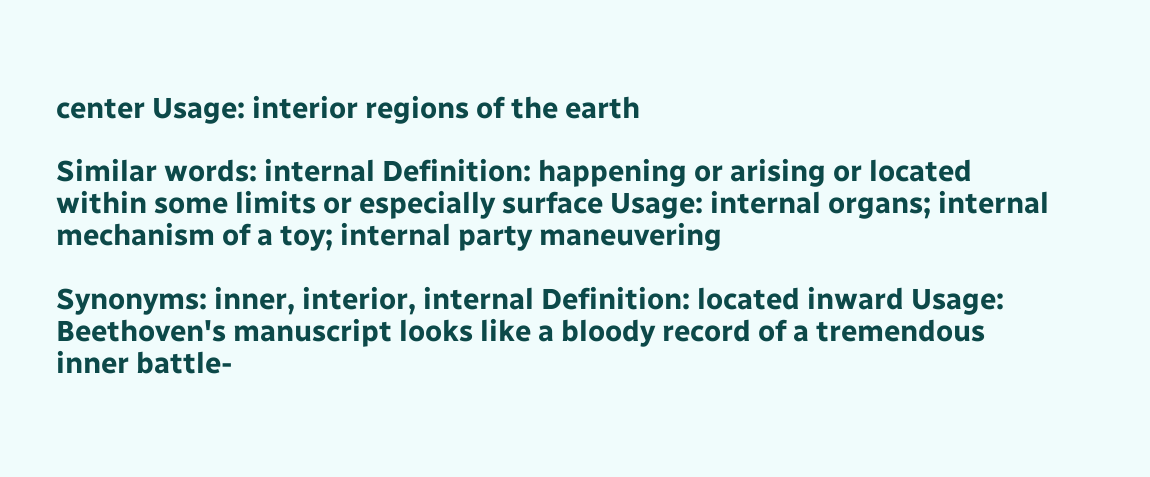center Usage: interior regions of the earth

Similar words: internal Definition: happening or arising or located within some limits or especially surface Usage: internal organs; internal mechanism of a toy; internal party maneuvering

Synonyms: inner, interior, internal Definition: located inward Usage: Beethoven's manuscript looks like a bloody record of a tremendous inner battle-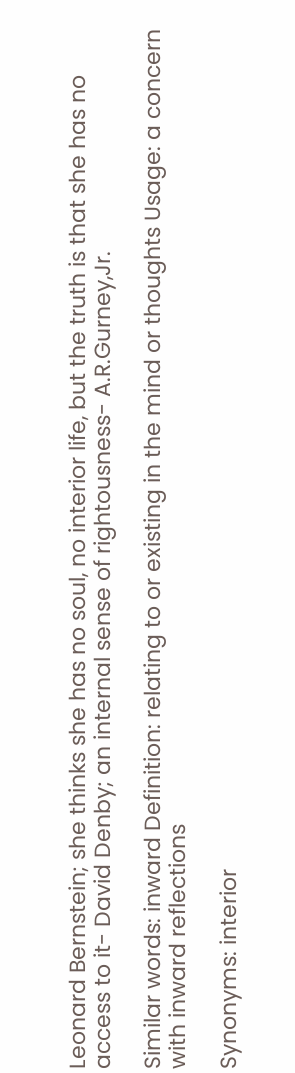Leonard Bernstein; she thinks she has no soul, no interior life, but the truth is that she has no access to it- David Denby; an internal sense of rightousness- A.R.Gurney,Jr.

Similar words: inward Definition: relating to or existing in the mind or thoughts Usage: a concern with inward reflections

Synonyms: interior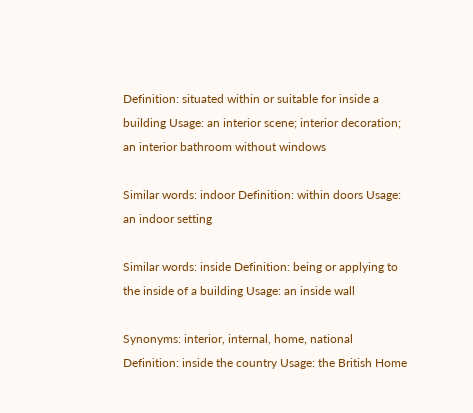Definition: situated within or suitable for inside a building Usage: an interior scene; interior decoration; an interior bathroom without windows

Similar words: indoor Definition: within doors Usage: an indoor setting

Similar words: inside Definition: being or applying to the inside of a building Usage: an inside wall

Synonyms: interior, internal, home, national Definition: inside the country Usage: the British Home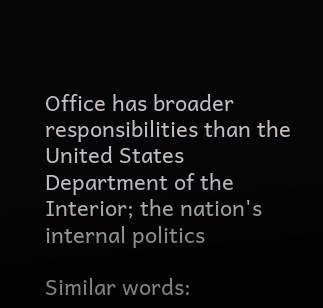Office has broader responsibilities than the United States Department of the Interior; the nation's internal politics

Similar words: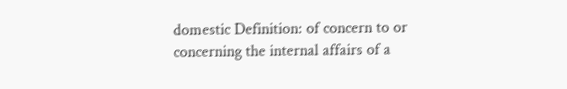domestic Definition: of concern to or concerning the internal affairs of a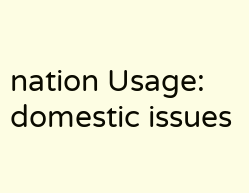nation Usage: domestic issues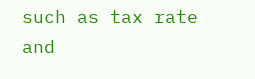such as tax rate and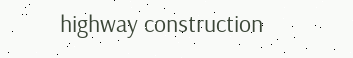highway construction